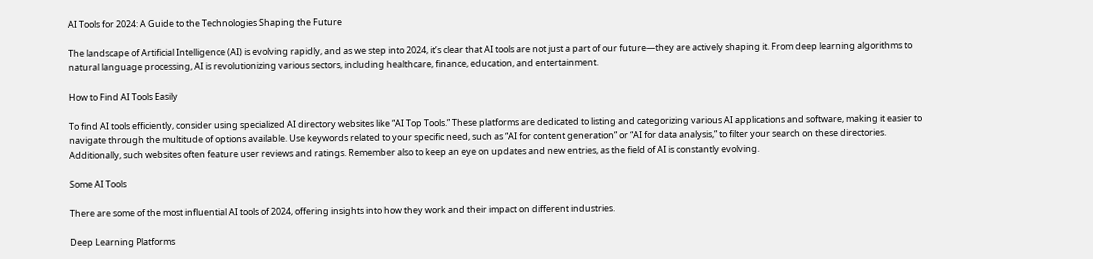AI Tools for 2024: A Guide to the Technologies Shaping the Future

The landscape of Artificial Intelligence (AI) is evolving rapidly, and as we step into 2024, it’s clear that AI tools are not just a part of our future—they are actively shaping it. From deep learning algorithms to natural language processing, AI is revolutionizing various sectors, including healthcare, finance, education, and entertainment.

How to Find AI Tools Easily

To find AI tools efficiently, consider using specialized AI directory websites like “AI Top Tools.” These platforms are dedicated to listing and categorizing various AI applications and software, making it easier to navigate through the multitude of options available. Use keywords related to your specific need, such as “AI for content generation” or “AI for data analysis,” to filter your search on these directories. Additionally, such websites often feature user reviews and ratings. Remember also to keep an eye on updates and new entries, as the field of AI is constantly evolving.

Some AI Tools

There are some of the most influential AI tools of 2024, offering insights into how they work and their impact on different industries.

Deep Learning Platforms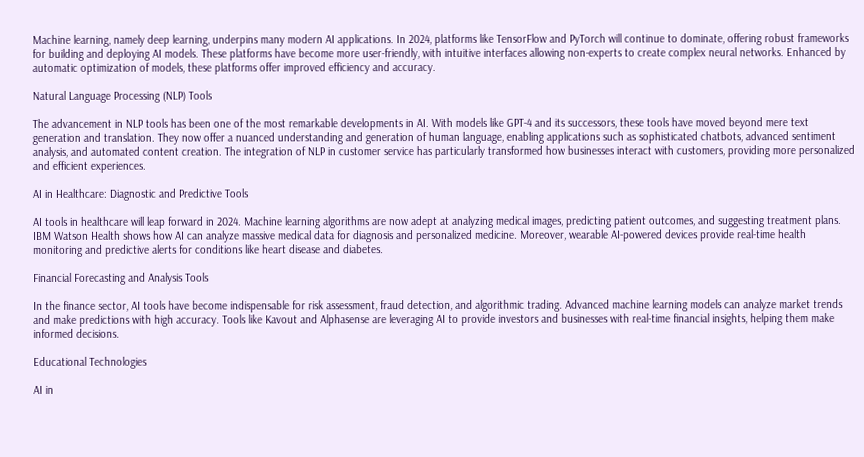Machine learning, namely deep learning, underpins many modern AI applications. In 2024, platforms like TensorFlow and PyTorch will continue to dominate, offering robust frameworks for building and deploying AI models. These platforms have become more user-friendly, with intuitive interfaces allowing non-experts to create complex neural networks. Enhanced by automatic optimization of models, these platforms offer improved efficiency and accuracy.

Natural Language Processing (NLP) Tools

The advancement in NLP tools has been one of the most remarkable developments in AI. With models like GPT-4 and its successors, these tools have moved beyond mere text generation and translation. They now offer a nuanced understanding and generation of human language, enabling applications such as sophisticated chatbots, advanced sentiment analysis, and automated content creation. The integration of NLP in customer service has particularly transformed how businesses interact with customers, providing more personalized and efficient experiences.

AI in Healthcare: Diagnostic and Predictive Tools

AI tools in healthcare will leap forward in 2024. Machine learning algorithms are now adept at analyzing medical images, predicting patient outcomes, and suggesting treatment plans. IBM Watson Health shows how AI can analyze massive medical data for diagnosis and personalized medicine. Moreover, wearable AI-powered devices provide real-time health monitoring and predictive alerts for conditions like heart disease and diabetes.

Financial Forecasting and Analysis Tools

In the finance sector, AI tools have become indispensable for risk assessment, fraud detection, and algorithmic trading. Advanced machine learning models can analyze market trends and make predictions with high accuracy. Tools like Kavout and Alphasense are leveraging AI to provide investors and businesses with real-time financial insights, helping them make informed decisions.

Educational Technologies

AI in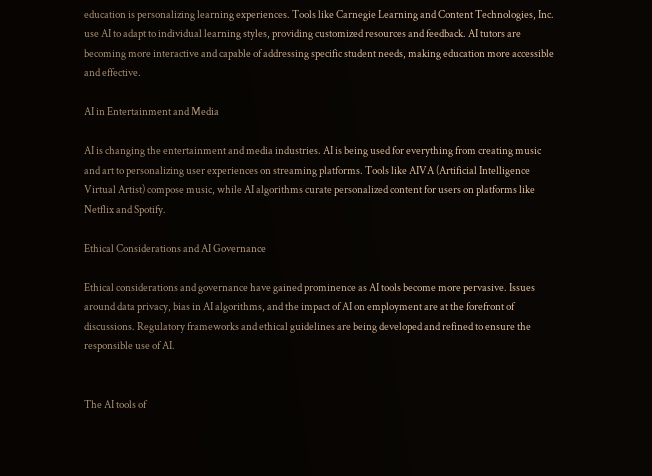education is personalizing learning experiences. Tools like Carnegie Learning and Content Technologies, Inc. use AI to adapt to individual learning styles, providing customized resources and feedback. AI tutors are becoming more interactive and capable of addressing specific student needs, making education more accessible and effective.

AI in Entertainment and Media

AI is changing the entertainment and media industries. AI is being used for everything from creating music and art to personalizing user experiences on streaming platforms. Tools like AIVA (Artificial Intelligence Virtual Artist) compose music, while AI algorithms curate personalized content for users on platforms like Netflix and Spotify.

Ethical Considerations and AI Governance

Ethical considerations and governance have gained prominence as AI tools become more pervasive. Issues around data privacy, bias in AI algorithms, and the impact of AI on employment are at the forefront of discussions. Regulatory frameworks and ethical guidelines are being developed and refined to ensure the responsible use of AI.


The AI tools of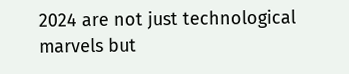2024 are not just technological marvels but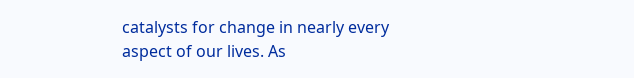catalysts for change in nearly every aspect of our lives. As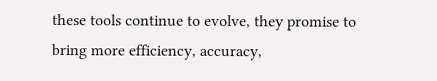these tools continue to evolve, they promise to bring more efficiency, accuracy,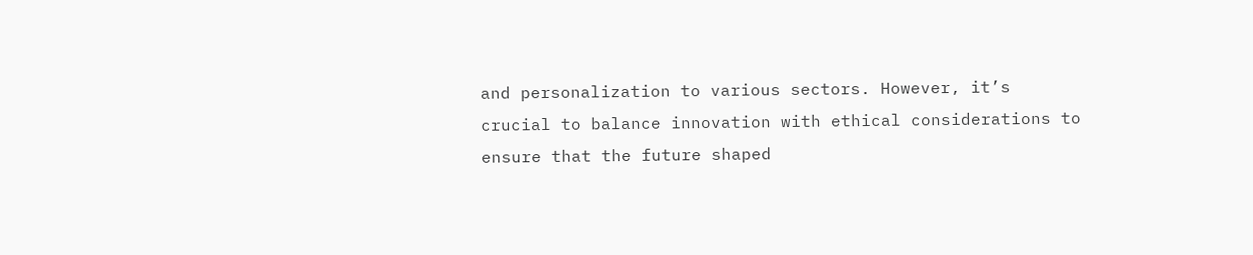and personalization to various sectors. However, it’s crucial to balance innovation with ethical considerations to ensure that the future shaped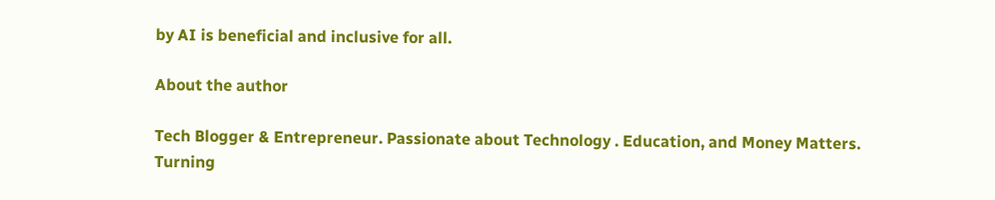by AI is beneficial and inclusive for all.

About the author

Tech Blogger & Entrepreneur. Passionate about Technology . Education, and Money Matters. Turning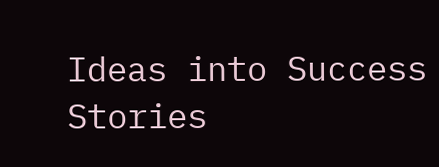Ideas into Success Stories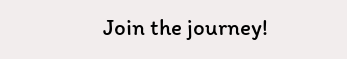Join the journey!